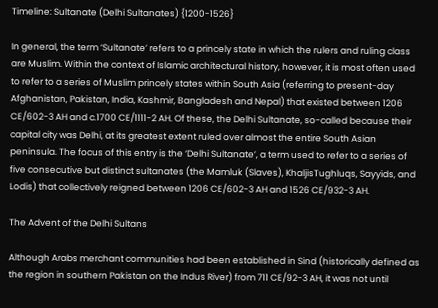Timeline: Sultanate (Delhi Sultanates) {1200-1526}

In general, the term ‘Sultanate’ refers to a princely state in which the rulers and ruling class are Muslim. Within the context of Islamic architectural history, however, it is most often used to refer to a series of Muslim princely states within South Asia (referring to present-day Afghanistan, Pakistan, India, Kashmir, Bangladesh and Nepal) that existed between 1206 CE/602-3 AH and c.1700 CE/1111-2 AH. Of these, the Delhi Sultanate, so-called because their capital city was Delhi, at its greatest extent ruled over almost the entire South Asian peninsula. The focus of this entry is the ‘Delhi Sultanate’, a term used to refer to a series of five consecutive but distinct sultanates (the Mamluk (Slaves), KhaljisTughluqs, Sayyids, and Lodis) that collectively reigned between 1206 CE/602-3 AH and 1526 CE/932-3 AH.

The Advent of the Delhi Sultans

Although Arabs merchant communities had been established in Sind (historically defined as the region in southern Pakistan on the Indus River) from 711 CE/92-3 AH, it was not until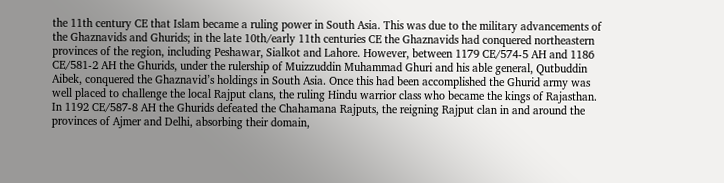the 11th century CE that Islam became a ruling power in South Asia. This was due to the military advancements of the Ghaznavids and Ghurids; in the late 10th/early 11th centuries CE the Ghaznavids had conquered northeastern provinces of the region, including Peshawar, Sialkot and Lahore. However, between 1179 CE/574-5 AH and 1186 CE/581-2 AH the Ghurids, under the rulership of Muizzuddin Muhammad Ghuri and his able general, Qutbuddin Aibek, conquered the Ghaznavid’s holdings in South Asia. Once this had been accomplished the Ghurid army was well placed to challenge the local Rajput clans, the ruling Hindu warrior class who became the kings of Rajasthan. In 1192 CE/587-8 AH the Ghurids defeated the Chahamana Rajputs, the reigning Rajput clan in and around the provinces of Ajmer and Delhi, absorbing their domain,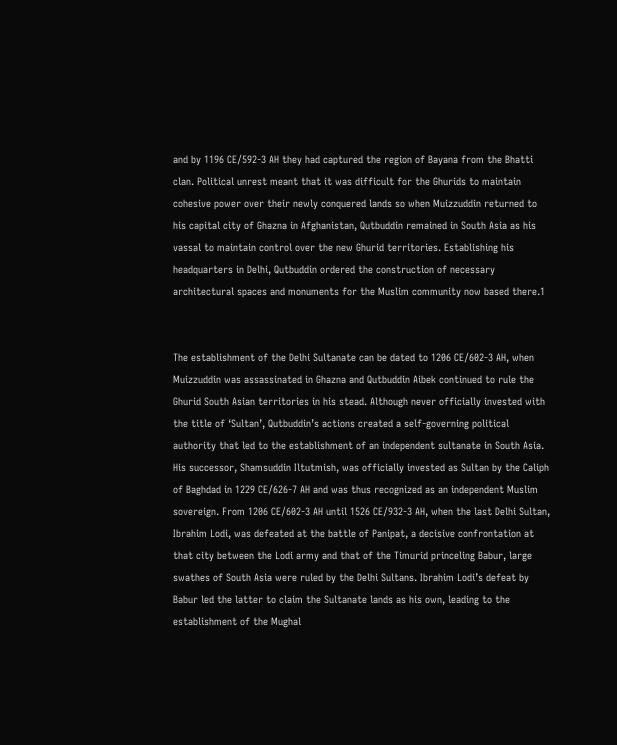and by 1196 CE/592-3 AH they had captured the region of Bayana from the Bhatti clan. Political unrest meant that it was difficult for the Ghurids to maintain cohesive power over their newly conquered lands so when Muizzuddin returned to his capital city of Ghazna in Afghanistan, Qutbuddin remained in South Asia as his vassal to maintain control over the new Ghurid territories. Establishing his headquarters in Delhi, Qutbuddin ordered the construction of necessary architectural spaces and monuments for the Muslim community now based there.1


The establishment of the Delhi Sultanate can be dated to 1206 CE/602-3 AH, when Muizzuddin was assassinated in Ghazna and Qutbuddin Aibek continued to rule the Ghurid South Asian territories in his stead. Although never officially invested with the title of ‘Sultan’, Qutbuddin’s actions created a self-governing political authority that led to the establishment of an independent sultanate in South Asia. His successor, Shamsuddin Iltutmish, was officially invested as Sultan by the Caliph of Baghdad in 1229 CE/626-7 AH and was thus recognized as an independent Muslim sovereign. From 1206 CE/602-3 AH until 1526 CE/932-3 AH, when the last Delhi Sultan, Ibrahim Lodi, was defeated at the battle of Panipat, a decisive confrontation at that city between the Lodi army and that of the Timurid princeling Babur, large swathes of South Asia were ruled by the Delhi Sultans. Ibrahim Lodi’s defeat by Babur led the latter to claim the Sultanate lands as his own, leading to the establishment of the Mughal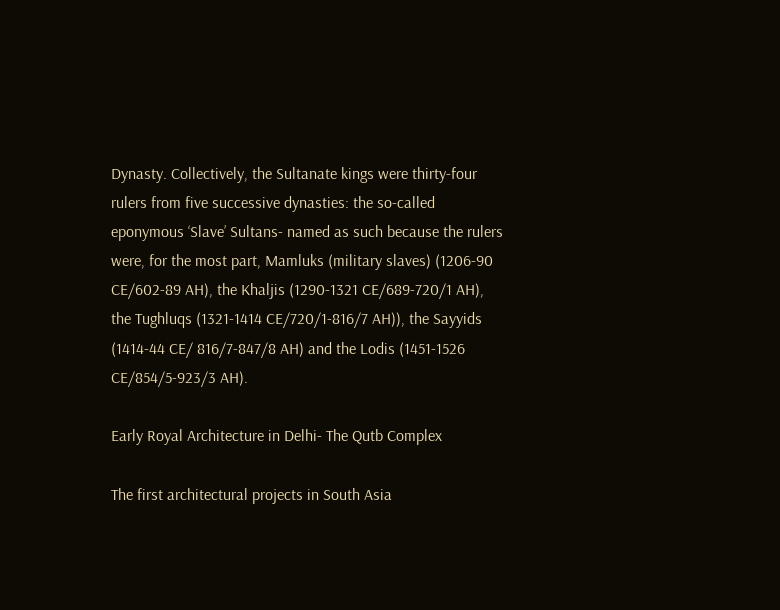Dynasty. Collectively, the Sultanate kings were thirty-four rulers from five successive dynasties: the so-called eponymous ‘Slave’ Sultans- named as such because the rulers were, for the most part, Mamluks (military slaves) (1206-90 CE/602-89 AH), the Khaljis (1290-1321 CE/689-720/1 AH), the Tughluqs (1321-1414 CE/720/1-816/7 AH)), the Sayyids (1414-44 CE/ 816/7-847/8 AH) and the Lodis (1451-1526 CE/854/5-923/3 AH).

Early Royal Architecture in Delhi- The Qutb Complex

The first architectural projects in South Asia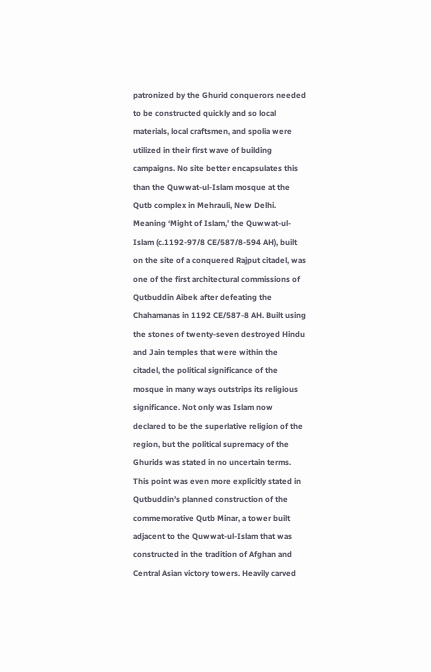patronized by the Ghurid conquerors needed to be constructed quickly and so local materials, local craftsmen, and spolia were utilized in their first wave of building campaigns. No site better encapsulates this than the Quwwat-ul-Islam mosque at the Qutb complex in Mehrauli, New Delhi. Meaning ‘Might of Islam,’ the Quwwat-ul-Islam (c.1192-97/8 CE/587/8-594 AH), built on the site of a conquered Rajput citadel, was one of the first architectural commissions of Qutbuddin Aibek after defeating the Chahamanas in 1192 CE/587-8 AH. Built using the stones of twenty-seven destroyed Hindu and Jain temples that were within the citadel, the political significance of the mosque in many ways outstrips its religious significance. Not only was Islam now declared to be the superlative religion of the region, but the political supremacy of the Ghurids was stated in no uncertain terms. This point was even more explicitly stated in Qutbuddin’s planned construction of the commemorative Qutb Minar, a tower built adjacent to the Quwwat-ul-Islam that was constructed in the tradition of Afghan and Central Asian victory towers. Heavily carved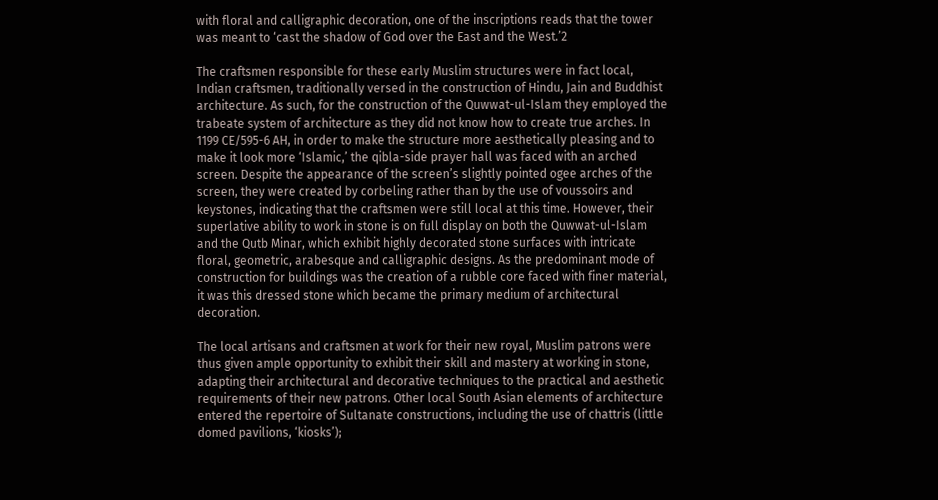with floral and calligraphic decoration, one of the inscriptions reads that the tower was meant to ‘cast the shadow of God over the East and the West.’2

The craftsmen responsible for these early Muslim structures were in fact local, Indian craftsmen, traditionally versed in the construction of Hindu, Jain and Buddhist architecture. As such, for the construction of the Quwwat-ul-Islam they employed the trabeate system of architecture as they did not know how to create true arches. In 1199 CE/595-6 AH, in order to make the structure more aesthetically pleasing and to make it look more ‘Islamic,’ the qibla-side prayer hall was faced with an arched screen. Despite the appearance of the screen’s slightly pointed ogee arches of the screen, they were created by corbeling rather than by the use of voussoirs and keystones, indicating that the craftsmen were still local at this time. However, their superlative ability to work in stone is on full display on both the Quwwat-ul-Islam and the Qutb Minar, which exhibit highly decorated stone surfaces with intricate floral, geometric, arabesque and calligraphic designs. As the predominant mode of construction for buildings was the creation of a rubble core faced with finer material, it was this dressed stone which became the primary medium of architectural decoration.

The local artisans and craftsmen at work for their new royal, Muslim patrons were thus given ample opportunity to exhibit their skill and mastery at working in stone, adapting their architectural and decorative techniques to the practical and aesthetic requirements of their new patrons. Other local South Asian elements of architecture entered the repertoire of Sultanate constructions, including the use of chattris (little domed pavilions, ‘kiosks’);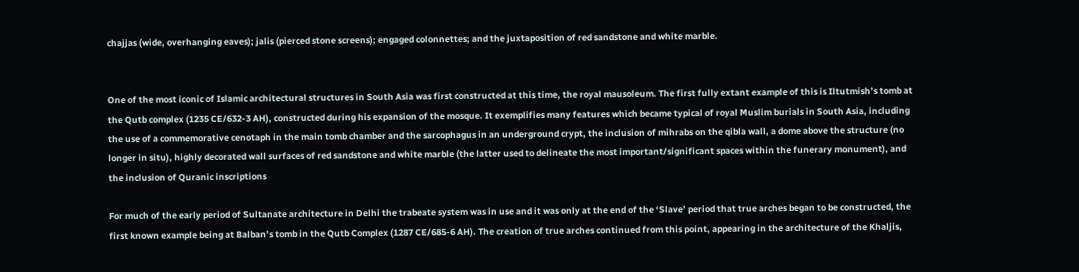chajjas (wide, overhanging eaves); jalis (pierced stone screens); engaged colonnettes; and the juxtaposition of red sandstone and white marble.


One of the most iconic of Islamic architectural structures in South Asia was first constructed at this time, the royal mausoleum. The first fully extant example of this is Iltutmish’s tomb at the Qutb complex (1235 CE/632-3 AH), constructed during his expansion of the mosque. It exemplifies many features which became typical of royal Muslim burials in South Asia, including the use of a commemorative cenotaph in the main tomb chamber and the sarcophagus in an underground crypt, the inclusion of mihrabs on the qibla wall, a dome above the structure (no longer in situ), highly decorated wall surfaces of red sandstone and white marble (the latter used to delineate the most important/significant spaces within the funerary monument), and the inclusion of Quranic inscriptions

For much of the early period of Sultanate architecture in Delhi the trabeate system was in use and it was only at the end of the ‘Slave’ period that true arches began to be constructed, the first known example being at Balban’s tomb in the Qutb Complex (1287 CE/685-6 AH). The creation of true arches continued from this point, appearing in the architecture of the Khaljis,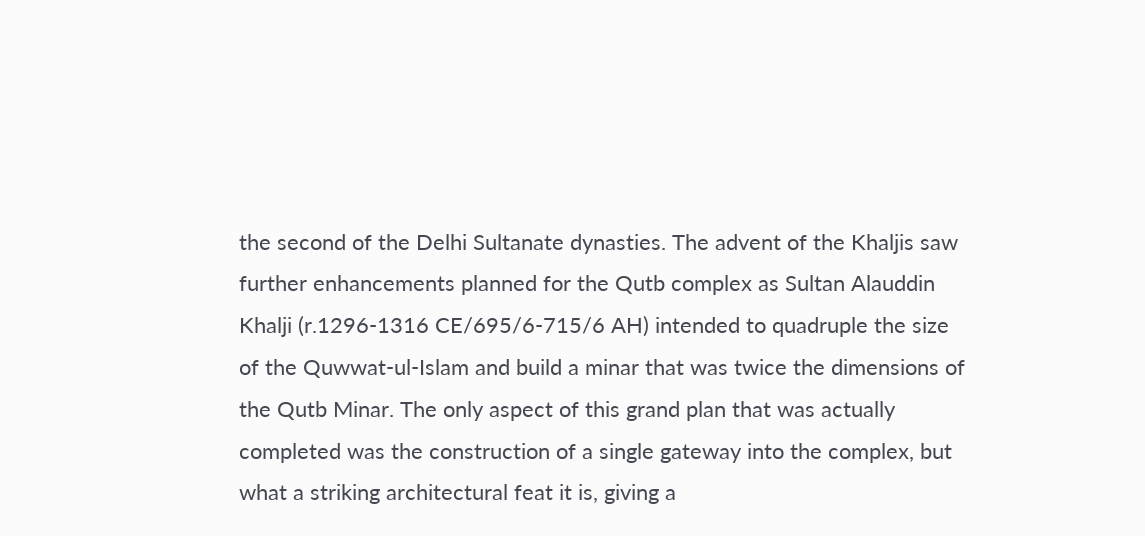the second of the Delhi Sultanate dynasties. The advent of the Khaljis saw further enhancements planned for the Qutb complex as Sultan Alauddin Khalji (r.1296-1316 CE/695/6-715/6 AH) intended to quadruple the size of the Quwwat-ul-Islam and build a minar that was twice the dimensions of the Qutb Minar. The only aspect of this grand plan that was actually completed was the construction of a single gateway into the complex, but what a striking architectural feat it is, giving a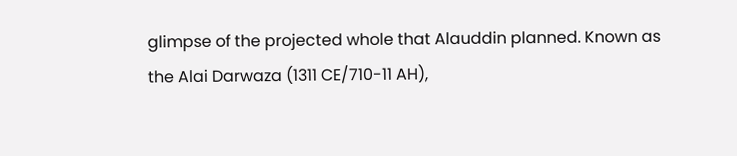glimpse of the projected whole that Alauddin planned. Known as the Alai Darwaza (1311 CE/710-11 AH),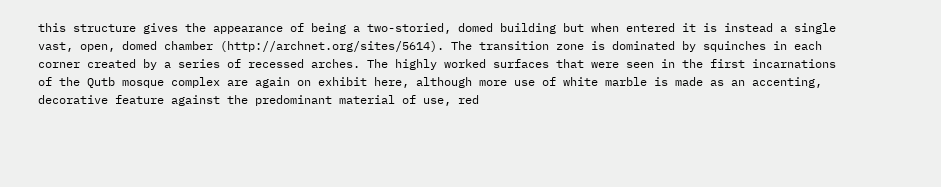this structure gives the appearance of being a two-storied, domed building but when entered it is instead a single vast, open, domed chamber (http://archnet.org/sites/5614). The transition zone is dominated by squinches in each corner created by a series of recessed arches. The highly worked surfaces that were seen in the first incarnations of the Qutb mosque complex are again on exhibit here, although more use of white marble is made as an accenting, decorative feature against the predominant material of use, red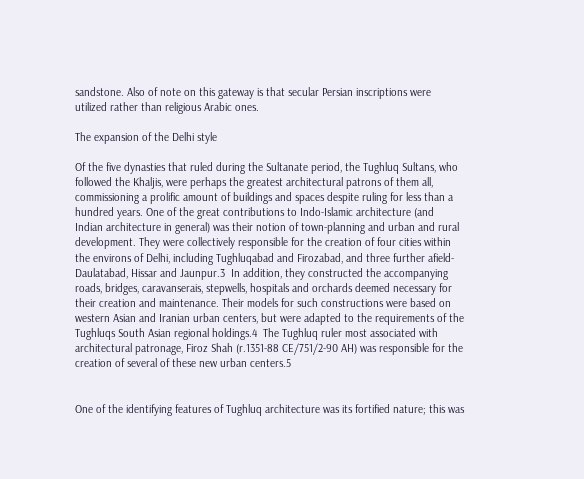sandstone. Also of note on this gateway is that secular Persian inscriptions were utilized rather than religious Arabic ones.

The expansion of the Delhi style

Of the five dynasties that ruled during the Sultanate period, the Tughluq Sultans, who followed the Khaljis, were perhaps the greatest architectural patrons of them all, commissioning a prolific amount of buildings and spaces despite ruling for less than a hundred years. One of the great contributions to Indo-Islamic architecture (and Indian architecture in general) was their notion of town-planning and urban and rural development. They were collectively responsible for the creation of four cities within the environs of Delhi, including Tughluqabad and Firozabad, and three further afield-Daulatabad, Hissar and Jaunpur.3  In addition, they constructed the accompanying roads, bridges, caravanserais, stepwells, hospitals and orchards deemed necessary for their creation and maintenance. Their models for such constructions were based on western Asian and Iranian urban centers, but were adapted to the requirements of the Tughluqs South Asian regional holdings.4  The Tughluq ruler most associated with architectural patronage, Firoz Shah (r.1351-88 CE/751/2-90 AH) was responsible for the creation of several of these new urban centers.5


One of the identifying features of Tughluq architecture was its fortified nature; this was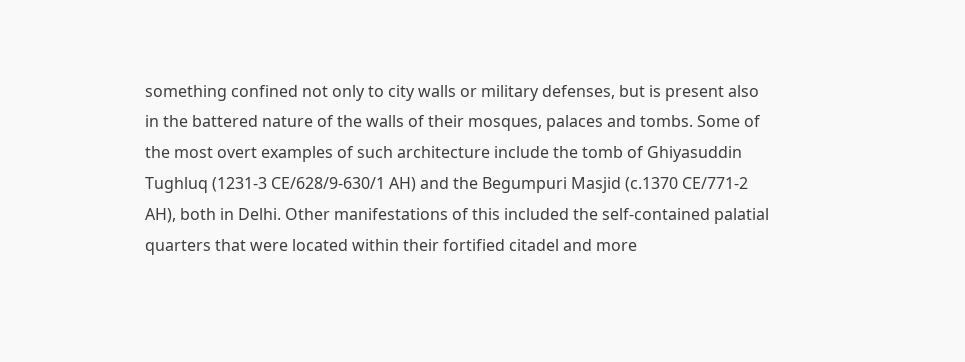something confined not only to city walls or military defenses, but is present also in the battered nature of the walls of their mosques, palaces and tombs. Some of the most overt examples of such architecture include the tomb of Ghiyasuddin Tughluq (1231-3 CE/628/9-630/1 AH) and the Begumpuri Masjid (c.1370 CE/771-2 AH), both in Delhi. Other manifestations of this included the self-contained palatial quarters that were located within their fortified citadel and more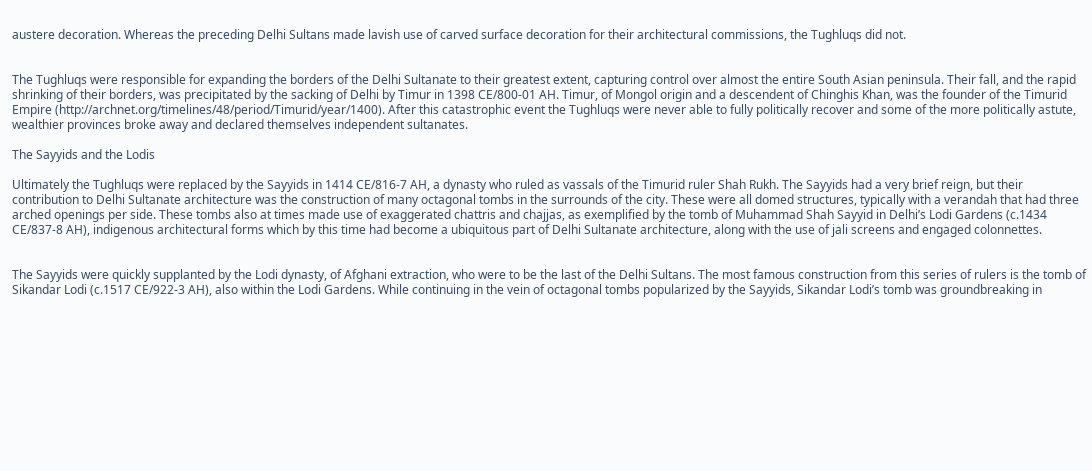austere decoration. Whereas the preceding Delhi Sultans made lavish use of carved surface decoration for their architectural commissions, the Tughluqs did not.


The Tughluqs were responsible for expanding the borders of the Delhi Sultanate to their greatest extent, capturing control over almost the entire South Asian peninsula. Their fall, and the rapid shrinking of their borders, was precipitated by the sacking of Delhi by Timur in 1398 CE/800-01 AH. Timur, of Mongol origin and a descendent of Chinghis Khan, was the founder of the Timurid Empire (http://archnet.org/timelines/48/period/Timurid/year/1400). After this catastrophic event the Tughluqs were never able to fully politically recover and some of the more politically astute, wealthier provinces broke away and declared themselves independent sultanates.

The Sayyids and the Lodis

Ultimately the Tughluqs were replaced by the Sayyids in 1414 CE/816-7 AH, a dynasty who ruled as vassals of the Timurid ruler Shah Rukh. The Sayyids had a very brief reign, but their contribution to Delhi Sultanate architecture was the construction of many octagonal tombs in the surrounds of the city. These were all domed structures, typically with a verandah that had three arched openings per side. These tombs also at times made use of exaggerated chattris and chajjas, as exemplified by the tomb of Muhammad Shah Sayyid in Delhi’s Lodi Gardens (c.1434 CE/837-8 AH), indigenous architectural forms which by this time had become a ubiquitous part of Delhi Sultanate architecture, along with the use of jali screens and engaged colonnettes.


The Sayyids were quickly supplanted by the Lodi dynasty, of Afghani extraction, who were to be the last of the Delhi Sultans. The most famous construction from this series of rulers is the tomb of Sikandar Lodi (c.1517 CE/922-3 AH), also within the Lodi Gardens. While continuing in the vein of octagonal tombs popularized by the Sayyids, Sikandar Lodi’s tomb was groundbreaking in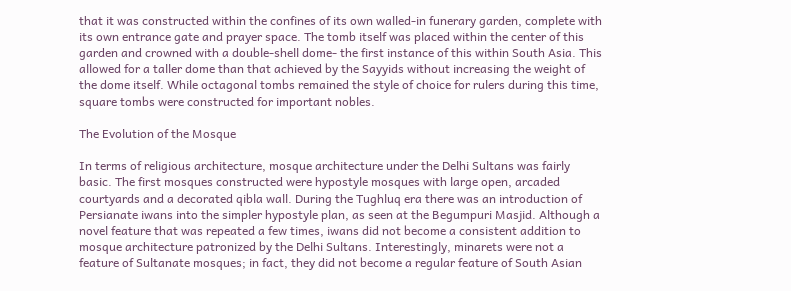that it was constructed within the confines of its own walled-in funerary garden, complete with its own entrance gate and prayer space. The tomb itself was placed within the center of this garden and crowned with a double-shell dome- the first instance of this within South Asia. This allowed for a taller dome than that achieved by the Sayyids without increasing the weight of the dome itself. While octagonal tombs remained the style of choice for rulers during this time, square tombs were constructed for important nobles.

The Evolution of the Mosque

In terms of religious architecture, mosque architecture under the Delhi Sultans was fairly basic. The first mosques constructed were hypostyle mosques with large open, arcaded courtyards and a decorated qibla wall. During the Tughluq era there was an introduction of Persianate iwans into the simpler hypostyle plan, as seen at the Begumpuri Masjid. Although a novel feature that was repeated a few times, iwans did not become a consistent addition to mosque architecture patronized by the Delhi Sultans. Interestingly, minarets were not a feature of Sultanate mosques; in fact, they did not become a regular feature of South Asian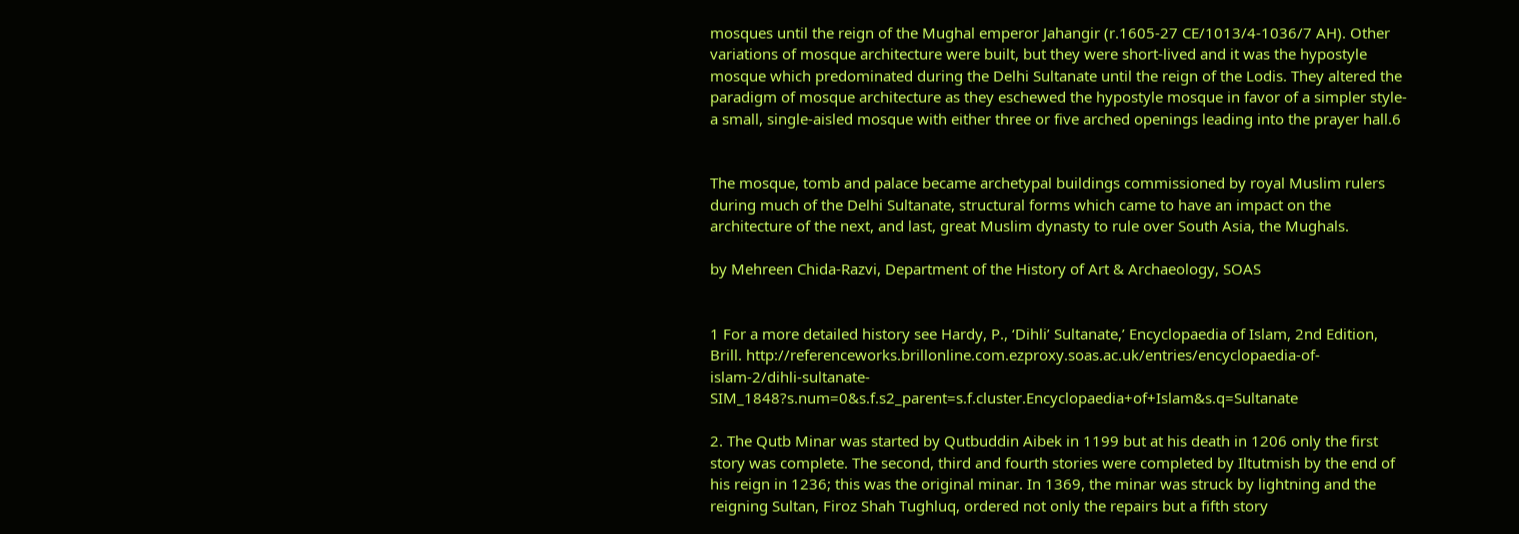mosques until the reign of the Mughal emperor Jahangir (r.1605-27 CE/1013/4-1036/7 AH). Other variations of mosque architecture were built, but they were short-lived and it was the hypostyle mosque which predominated during the Delhi Sultanate until the reign of the Lodis. They altered the paradigm of mosque architecture as they eschewed the hypostyle mosque in favor of a simpler style- a small, single-aisled mosque with either three or five arched openings leading into the prayer hall.6


The mosque, tomb and palace became archetypal buildings commissioned by royal Muslim rulers during much of the Delhi Sultanate, structural forms which came to have an impact on the architecture of the next, and last, great Muslim dynasty to rule over South Asia, the Mughals.

by Mehreen Chida-Razvi, Department of the History of Art & Archaeology, SOAS


1 For a more detailed history see Hardy, P., ‘Dihli’ Sultanate,’ Encyclopaedia of Islam, 2nd Edition, Brill. http://referenceworks.brillonline.com.ezproxy.soas.ac.uk/entries/encyclopaedia-of-islam-2/dihli-sultanate-SIM_1848?s.num=0&s.f.s2_parent=s.f.cluster.Encyclopaedia+of+Islam&s.q=Sultanate

2. The Qutb Minar was started by Qutbuddin Aibek in 1199 but at his death in 1206 only the first story was complete. The second, third and fourth stories were completed by Iltutmish by the end of his reign in 1236; this was the original minar. In 1369, the minar was struck by lightning and the reigning Sultan, Firoz Shah Tughluq, ordered not only the repairs but a fifth story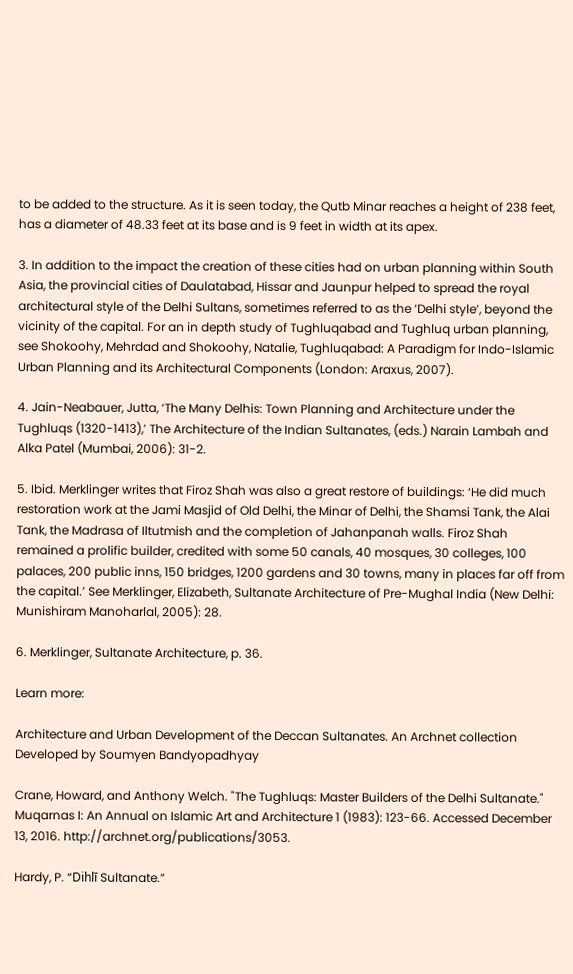to be added to the structure. As it is seen today, the Qutb Minar reaches a height of 238 feet, has a diameter of 48.33 feet at its base and is 9 feet in width at its apex.

3. In addition to the impact the creation of these cities had on urban planning within South Asia, the provincial cities of Daulatabad, Hissar and Jaunpur helped to spread the royal architectural style of the Delhi Sultans, sometimes referred to as the ‘Delhi style’, beyond the vicinity of the capital. For an in depth study of Tughluqabad and Tughluq urban planning, see Shokoohy, Mehrdad and Shokoohy, Natalie, Tughluqabad: A Paradigm for Indo-Islamic Urban Planning and its Architectural Components (London: Araxus, 2007).

4. Jain-Neabauer, Jutta, ‘The Many Delhis: Town Planning and Architecture under the Tughluqs (1320-1413),’ The Architecture of the Indian Sultanates, (eds.) Narain Lambah and Alka Patel (Mumbai, 2006): 31-2.

5. Ibid. Merklinger writes that Firoz Shah was also a great restore of buildings: ‘He did much restoration work at the Jami Masjid of Old Delhi, the Minar of Delhi, the Shamsi Tank, the Alai Tank, the Madrasa of Iltutmish and the completion of Jahanpanah walls. Firoz Shah remained a prolific builder, credited with some 50 canals, 40 mosques, 30 colleges, 100 palaces, 200 public inns, 150 bridges, 1200 gardens and 30 towns, many in places far off from the capital.’ See Merklinger, Elizabeth, Sultanate Architecture of Pre-Mughal India (New Delhi: Munishiram Manoharlal, 2005): 28.

6. Merklinger, Sultanate Architecture, p. 36.

Learn more:

Architecture and Urban Development of the Deccan Sultanates. An Archnet collection Developed by Soumyen Bandyopadhyay

Crane, Howard, and Anthony Welch. "The Tughluqs: Master Builders of the Delhi Sultanate." Muqarnas I: An Annual on Islamic Art and Architecture 1 (1983): 123-66. Accessed December 13, 2016. http://archnet.org/publications/3053.

Hardy, P. “Dihlī Sultanate.”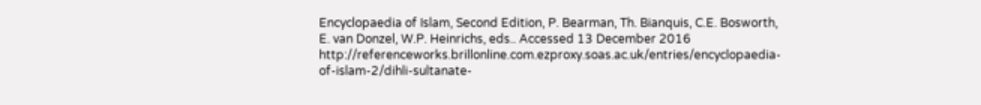Encyclopaedia of Islam, Second Edition, P. Bearman, Th. Bianquis, C.E. Bosworth, E. van Donzel, W.P. Heinrichs, eds.. Accessed 13 December 2016 http://referenceworks.brillonline.com.ezproxy.soas.ac.uk/entries/encyclopaedia-of-islam-2/dihli-sultanate-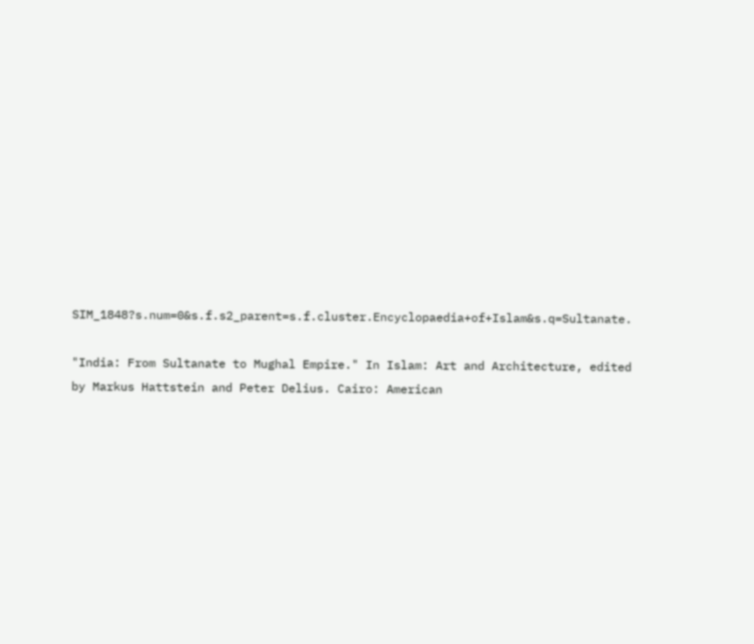SIM_1848?s.num=0&s.f.s2_parent=s.f.cluster.Encyclopaedia+of+Islam&s.q=Sultanate.

"India: From Sultanate to Mughal Empire." In Islam: Art and Architecture, edited by Markus Hattstein and Peter Delius. Cairo: American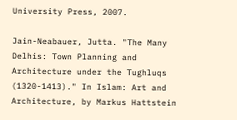University Press, 2007.

Jain-Neabauer, Jutta. "The Many Delhis: Town Planning and Architecture under the Tughluqs (1320-1413)." In Islam: Art and Architecture, by Markus Hattstein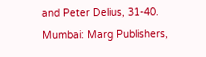and Peter Delius, 31-40. Mumbai: Marg Publishers,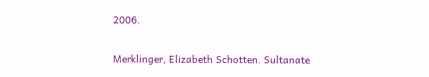2006.

Merklinger, Elizabeth Schotten. Sultanate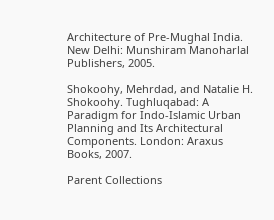Architecture of Pre-Mughal India. New Delhi: Munshiram Manoharlal Publishers, 2005.

Shokoohy, Mehrdad, and Natalie H. Shokoohy. Tughluqabad: A Paradigm for Indo-Islamic Urban Planning and Its Architectural Components. London: Araxus Books, 2007.

Parent Collections